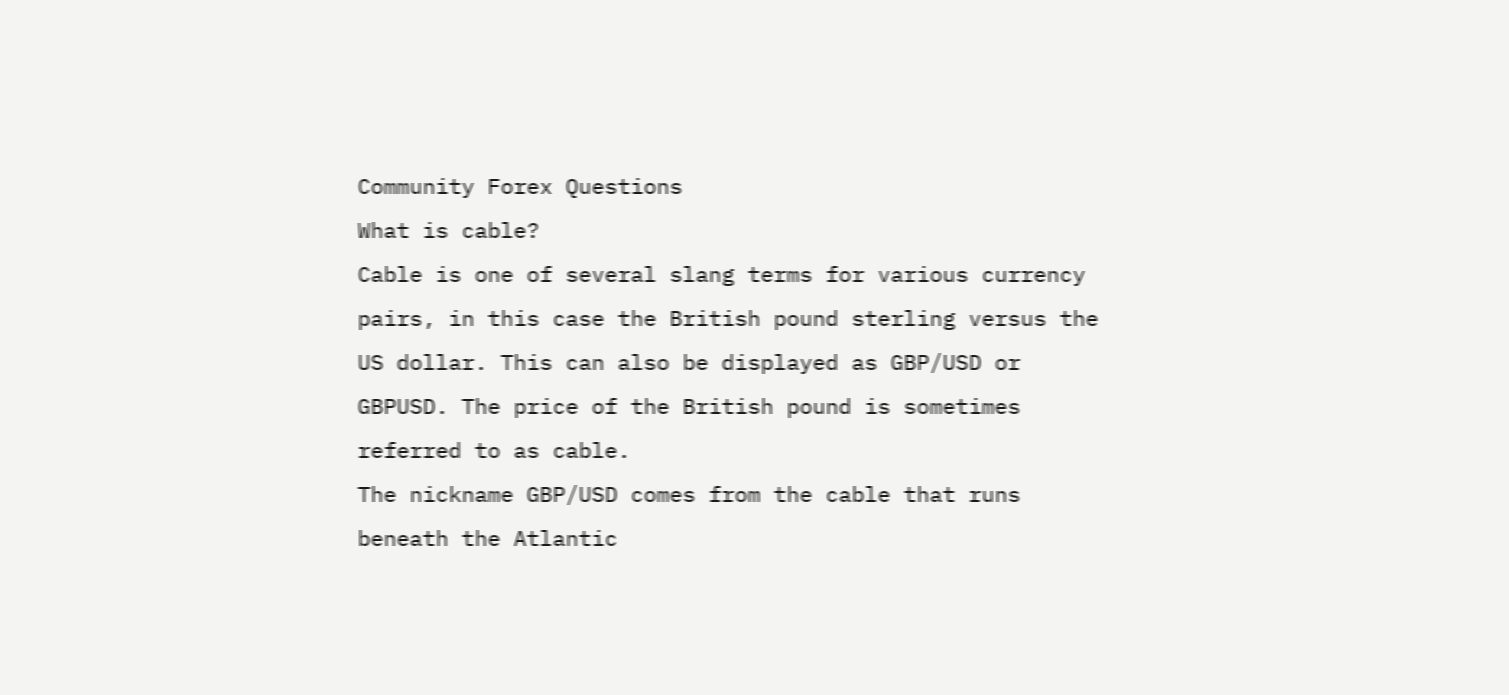Community Forex Questions
What is cable?
Cable is one of several slang terms for various currency pairs, in this case the British pound sterling versus the US dollar. This can also be displayed as GBP/USD or GBPUSD. The price of the British pound is sometimes referred to as cable.
The nickname GBP/USD comes from the cable that runs beneath the Atlantic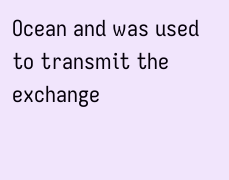Ocean and was used to transmit the exchange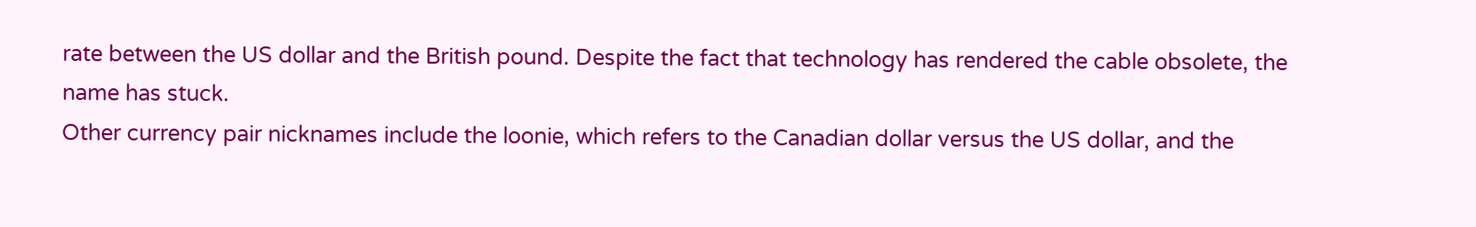rate between the US dollar and the British pound. Despite the fact that technology has rendered the cable obsolete, the name has stuck.
Other currency pair nicknames include the loonie, which refers to the Canadian dollar versus the US dollar, and the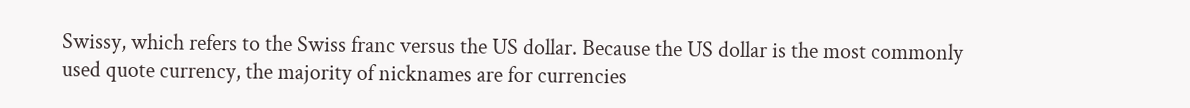Swissy, which refers to the Swiss franc versus the US dollar. Because the US dollar is the most commonly used quote currency, the majority of nicknames are for currencies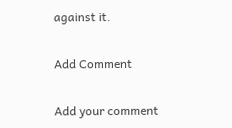against it.

Add Comment

Add your comment